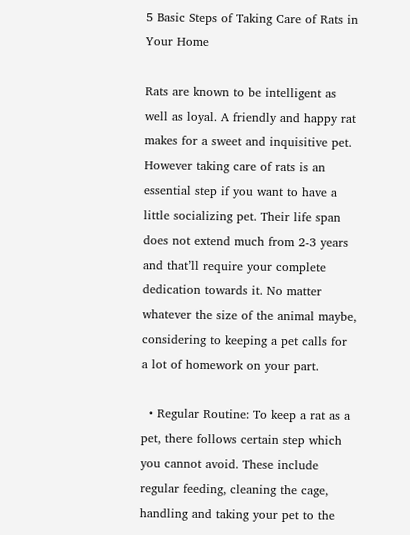5 Basic Steps of Taking Care of Rats in Your Home

Rats are known to be intelligent as well as loyal. A friendly and happy rat makes for a sweet and inquisitive pet. However taking care of rats is an essential step if you want to have a little socializing pet. Their life span does not extend much from 2-3 years and that’ll require your complete dedication towards it. No matter whatever the size of the animal maybe, considering to keeping a pet calls for a lot of homework on your part.

  • Regular Routine: To keep a rat as a pet, there follows certain step which you cannot avoid. These include regular feeding, cleaning the cage, handling and taking your pet to the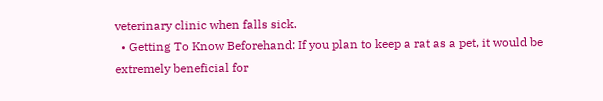veterinary clinic when falls sick.
  • Getting To Know Beforehand: If you plan to keep a rat as a pet, it would be extremely beneficial for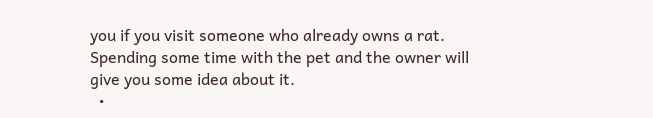you if you visit someone who already owns a rat. Spending some time with the pet and the owner will give you some idea about it.
  •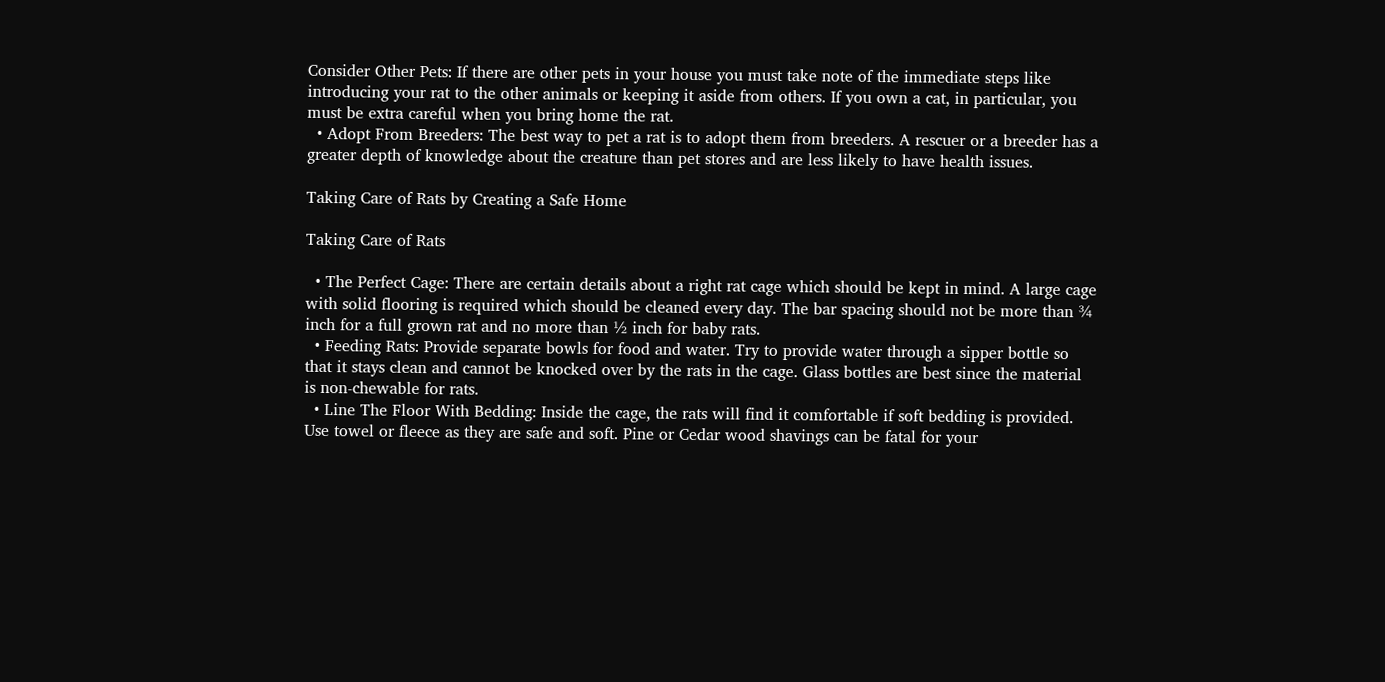Consider Other Pets: If there are other pets in your house you must take note of the immediate steps like introducing your rat to the other animals or keeping it aside from others. If you own a cat, in particular, you must be extra careful when you bring home the rat.
  • Adopt From Breeders: The best way to pet a rat is to adopt them from breeders. A rescuer or a breeder has a greater depth of knowledge about the creature than pet stores and are less likely to have health issues.

Taking Care of Rats by Creating a Safe Home

Taking Care of Rats

  • The Perfect Cage: There are certain details about a right rat cage which should be kept in mind. A large cage with solid flooring is required which should be cleaned every day. The bar spacing should not be more than ¾ inch for a full grown rat and no more than ½ inch for baby rats.
  • Feeding Rats: Provide separate bowls for food and water. Try to provide water through a sipper bottle so that it stays clean and cannot be knocked over by the rats in the cage. Glass bottles are best since the material is non-chewable for rats.
  • Line The Floor With Bedding: Inside the cage, the rats will find it comfortable if soft bedding is provided. Use towel or fleece as they are safe and soft. Pine or Cedar wood shavings can be fatal for your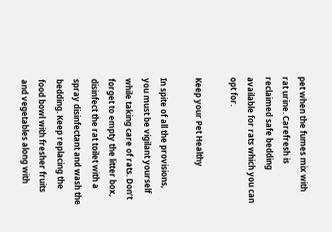pet when the fumes mix with rat urine. Carefresh is reclaimed safe bedding available for rats which you can opt for.

Keep your Pet Healthy

In spite of all the provisions, you must be vigilant yourself while taking care of rats. Don’t forget to empty the litter box, disinfect the rat toilet with a spray disinfectant and wash the bedding. Keep replacing the food bowl with fresher fruits and vegetables along with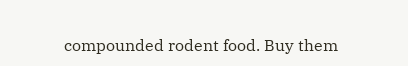compounded rodent food. Buy them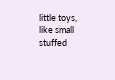little toys, like small stuffed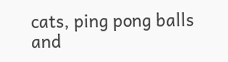cats, ping pong balls and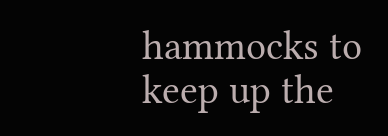hammocks to keep up the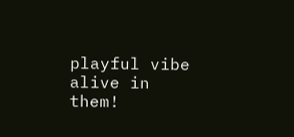playful vibe alive in them!